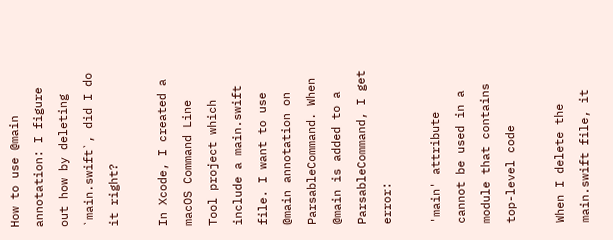How to use @main annotation: I figure out how by deleting `main.swift`, did I do it right?

In Xcode, I created a macOS Command Line Tool project which include a main.swift file. I want to use @main annotation on ParsableCommand. When @main is added to a ParsableCommand, I get error:

'main' attribute cannot be used in a module that contains top-level code

When I delete the main.swift file, it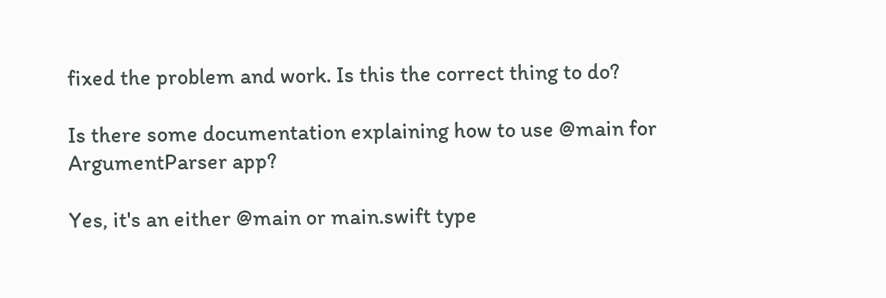fixed the problem and work. Is this the correct thing to do?

Is there some documentation explaining how to use @main for ArgumentParser app?

Yes, it's an either @main or main.swift type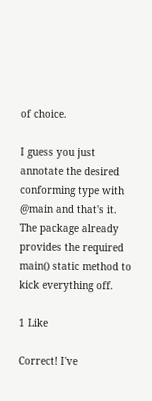of choice.

I guess you just annotate the desired conforming type with @main and that's it. The package already provides the required main() static method to kick everything off.

1 Like

Correct! I've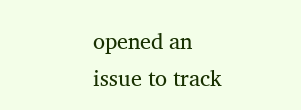opened an issue to track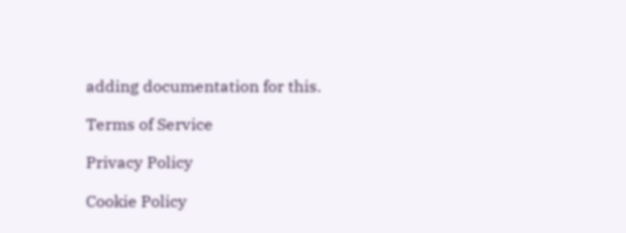adding documentation for this.

Terms of Service

Privacy Policy

Cookie Policy